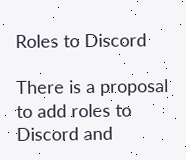Roles to Discord

There is a proposal to add roles to Discord and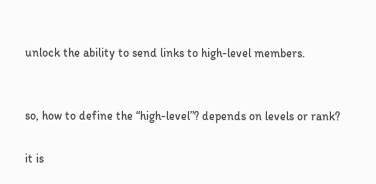unlock the ability to send links to high-level members.


so, how to define the “high-level”? depends on levels or rank?

it is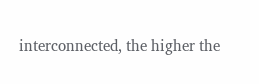interconnected, the higher the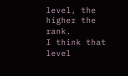level, the higher the rank.
I think that level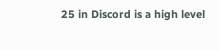25 in Discord is a high level